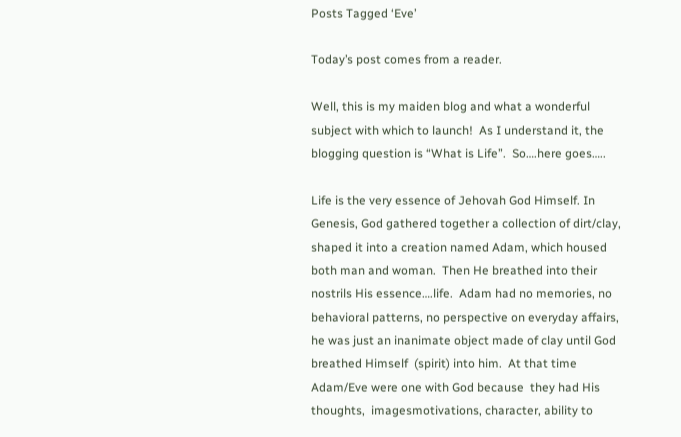Posts Tagged ‘Eve’

Today’s post comes from a reader.

Well, this is my maiden blog and what a wonderful subject with which to launch!  As I understand it, the blogging question is “What is Life”.  So….here goes…..

Life is the very essence of Jehovah God Himself. In Genesis, God gathered together a collection of dirt/clay, shaped it into a creation named Adam, which housed both man and woman.  Then He breathed into their nostrils His essence….life.  Adam had no memories, no behavioral patterns, no perspective on everyday affairs, he was just an inanimate object made of clay until God breathed Himself  (spirit) into him.  At that time Adam/Eve were one with God because  they had His thoughts,  imagesmotivations, character, ability to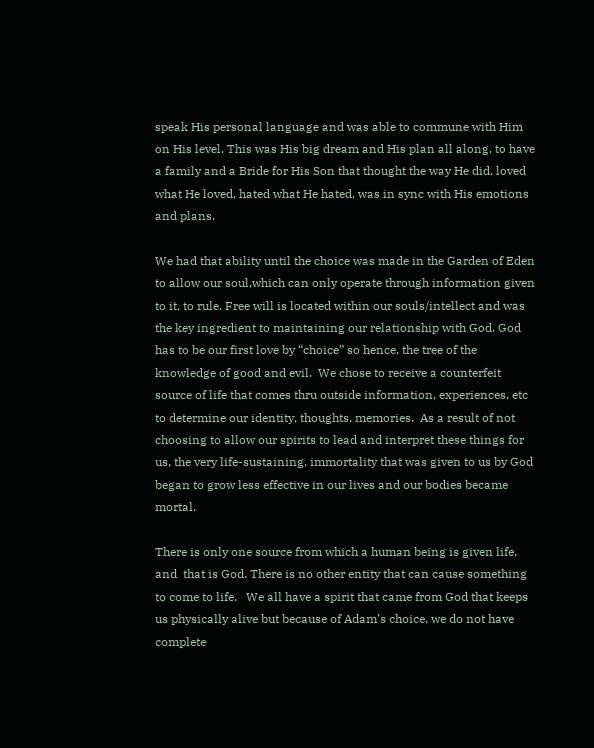speak His personal language and was able to commune with Him on His level. This was His big dream and His plan all along, to have a family and a Bride for His Son that thought the way He did, loved what He loved, hated what He hated, was in sync with His emotions and plans.

We had that ability until the choice was made in the Garden of Eden to allow our soul,which can only operate through information given to it, to rule. Free will is located within our souls/intellect and was the key ingredient to maintaining our relationship with God. God has to be our first love by “choice” so hence, the tree of the knowledge of good and evil.  We chose to receive a counterfeit source of life that comes thru outside information, experiences, etc to determine our identity, thoughts, memories.  As a result of not choosing to allow our spirits to lead and interpret these things for us, the very life-sustaining, immortality that was given to us by God began to grow less effective in our lives and our bodies became mortal.

There is only one source from which a human being is given life, and  that is God. There is no other entity that can cause something to come to life.   We all have a spirit that came from God that keeps us physically alive but because of Adam’s choice, we do not have complete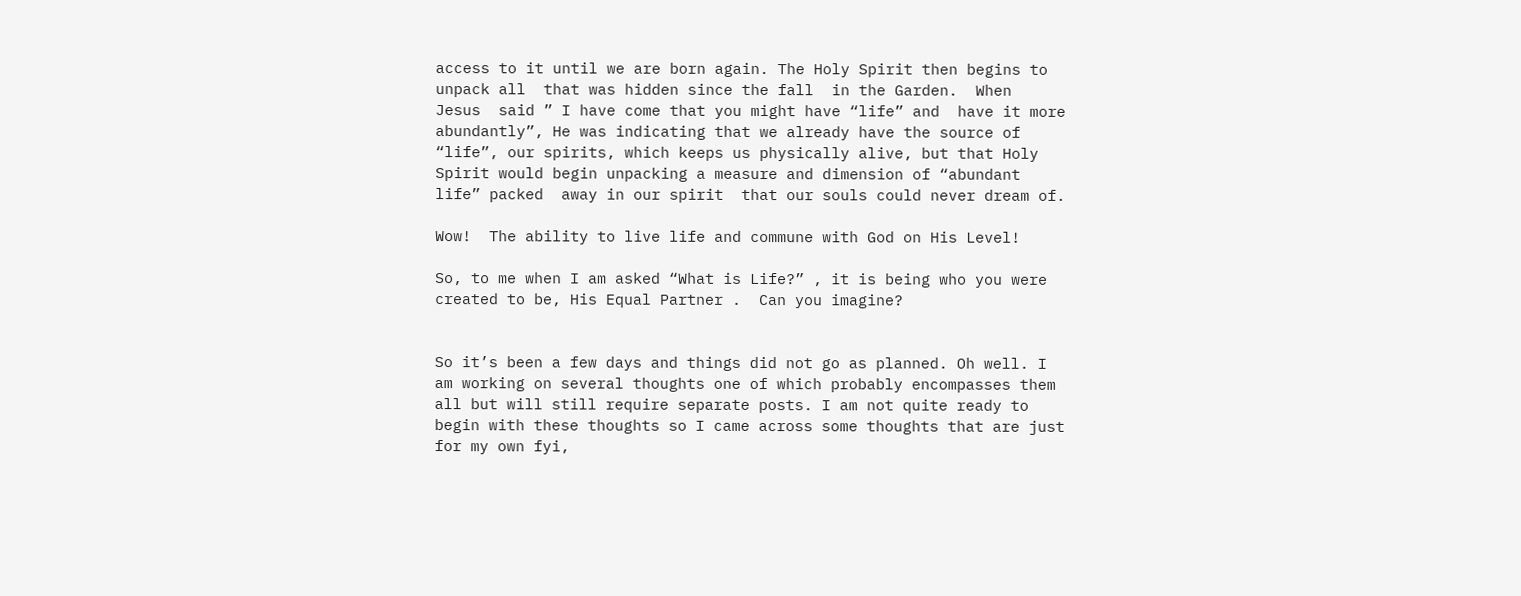access to it until we are born again. The Holy Spirit then begins to unpack all  that was hidden since the fall  in the Garden.  When  Jesus  said ” I have come that you might have “life” and  have it more abundantly”, He was indicating that we already have the source of “life”, our spirits, which keeps us physically alive, but that Holy Spirit would begin unpacking a measure and dimension of “abundant life” packed  away in our spirit  that our souls could never dream of.

Wow!  The ability to live life and commune with God on His Level!

So, to me when I am asked “What is Life?” , it is being who you were created to be, His Equal Partner .  Can you imagine?


So it’s been a few days and things did not go as planned. Oh well. I am working on several thoughts one of which probably encompasses them all but will still require separate posts. I am not quite ready to begin with these thoughts so I came across some thoughts that are just for my own fyi,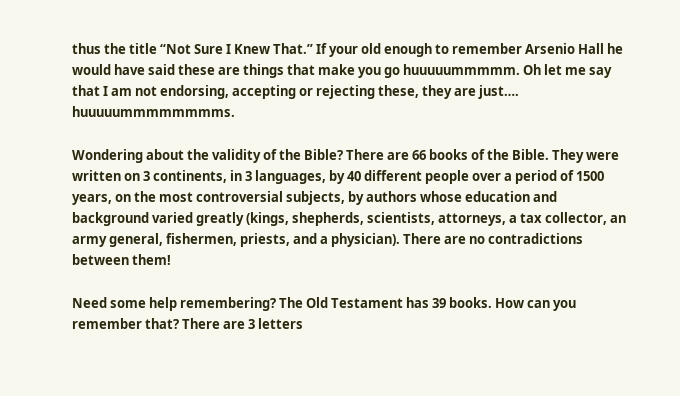thus the title “Not Sure I Knew That.” If your old enough to remember Arsenio Hall he would have said these are things that make you go huuuuummmmm. Oh let me say that I am not endorsing, accepting or rejecting these, they are just…. huuuuummmmmmmms.

Wondering about the validity of the Bible? There are 66 books of the Bible. They were written on 3 continents, in 3 languages, by 40 different people over a period of 1500 years, on the most controversial subjects, by authors whose education and background varied greatly (kings, shepherds, scientists, attorneys, a tax collector, an army general, fishermen, priests, and a physician). There are no contradictions between them!

Need some help remembering? The Old Testament has 39 books. How can you remember that? There are 3 letters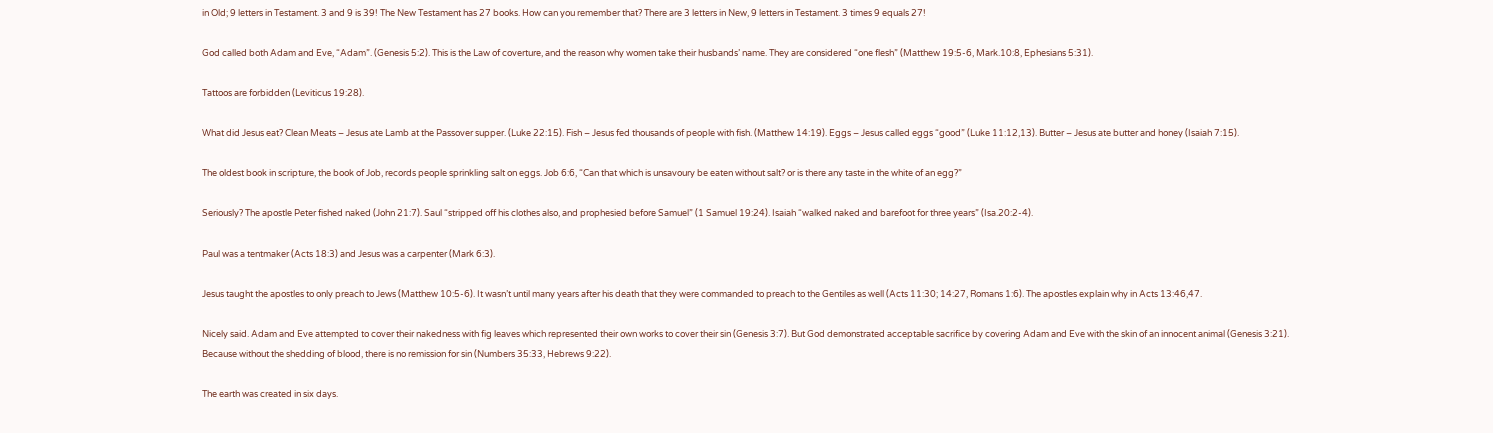in Old; 9 letters in Testament. 3 and 9 is 39! The New Testament has 27 books. How can you remember that? There are 3 letters in New, 9 letters in Testament. 3 times 9 equals 27!

God called both Adam and Eve, “Adam”. (Genesis 5:2). This is the Law of coverture, and the reason why women take their husbands’ name. They are considered “one flesh” (Matthew 19:5-6, Mark.10:8, Ephesians 5:31).

Tattoos are forbidden (Leviticus 19:28).

What did Jesus eat? Clean Meats – Jesus ate Lamb at the Passover supper. (Luke 22:15). Fish – Jesus fed thousands of people with fish. (Matthew 14:19). Eggs – Jesus called eggs “good” (Luke 11:12,13). Butter – Jesus ate butter and honey (Isaiah 7:15).

The oldest book in scripture, the book of Job, records people sprinkling salt on eggs. Job 6:6, “Can that which is unsavoury be eaten without salt? or is there any taste in the white of an egg?”

Seriously? The apostle Peter fished naked (John 21:7). Saul “stripped off his clothes also, and prophesied before Samuel” (1 Samuel 19:24). Isaiah “walked naked and barefoot for three years” (Isa.20:2-4).

Paul was a tentmaker (Acts 18:3) and Jesus was a carpenter (Mark 6:3).

Jesus taught the apostles to only preach to Jews (Matthew 10:5-6). It wasn’t until many years after his death that they were commanded to preach to the Gentiles as well (Acts 11:30; 14:27, Romans 1:6). The apostles explain why in Acts 13:46,47.

Nicely said. Adam and Eve attempted to cover their nakedness with fig leaves which represented their own works to cover their sin (Genesis 3:7). But God demonstrated acceptable sacrifice by covering Adam and Eve with the skin of an innocent animal (Genesis 3:21). Because without the shedding of blood, there is no remission for sin (Numbers 35:33, Hebrews 9:22).

The earth was created in six days.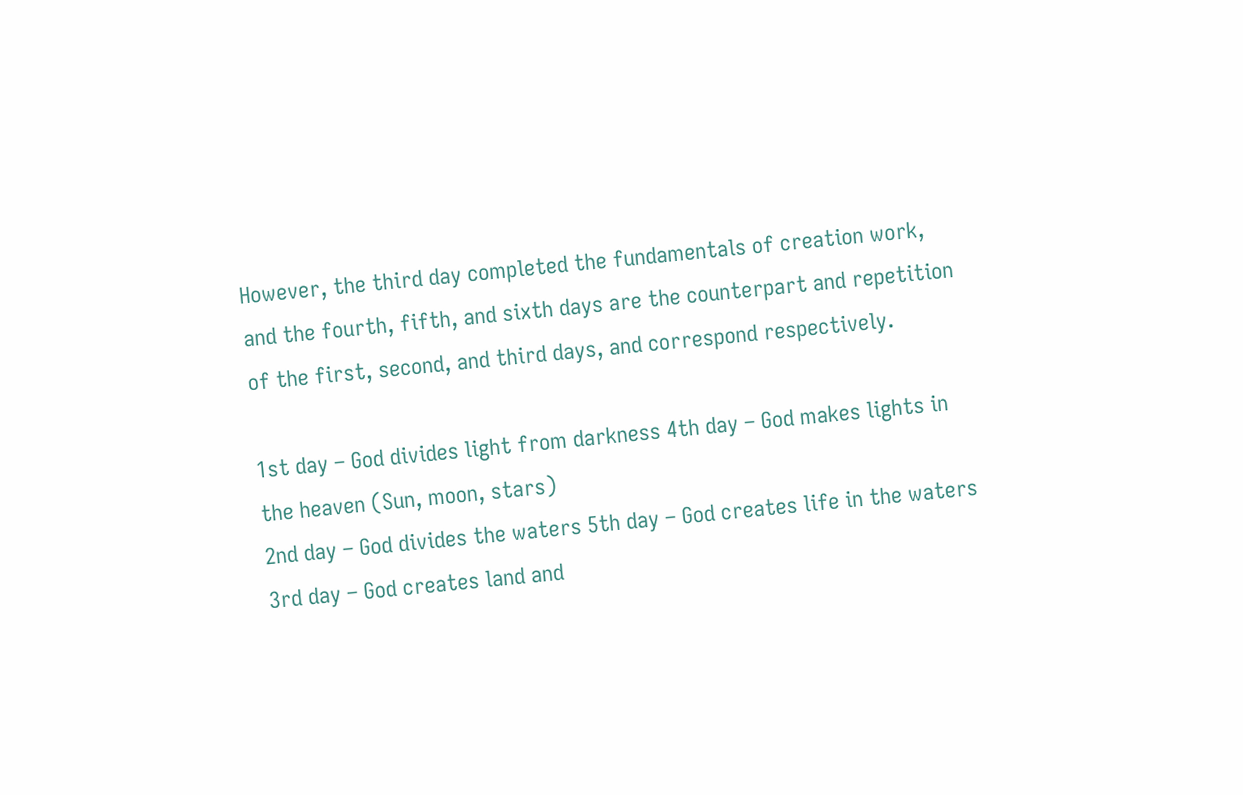However, the third day completed the fundamentals of creation work, and the fourth, fifth, and sixth days are the counterpart and repetition of the first, second, and third days, and correspond respectively.

1st day – God divides light from darkness 4th day – God makes lights in the heaven (Sun, moon, stars)
2nd day – God divides the waters 5th day – God creates life in the waters
3rd day – God creates land and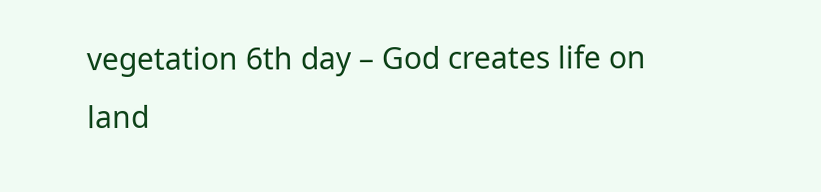vegetation 6th day – God creates life on land